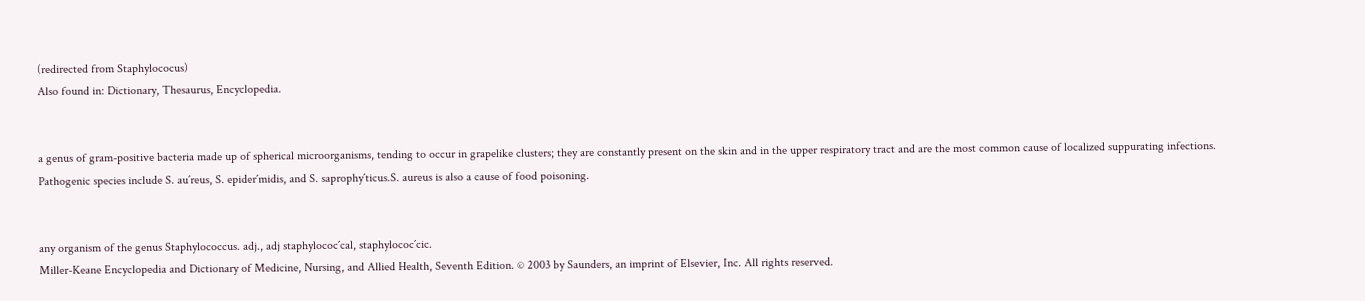(redirected from Staphylococus)
Also found in: Dictionary, Thesaurus, Encyclopedia.


a genus of gram-positive bacteria made up of spherical microorganisms, tending to occur in grapelike clusters; they are constantly present on the skin and in the upper respiratory tract and are the most common cause of localized suppurating infections. Pathogenic species include S. au´reus, S. epider´midis, and S. saprophy´ticus.S. aureus is also a cause of food poisoning.


any organism of the genus Staphylococcus. adj., adj staphylococ´cal, staphylococ´cic.
Miller-Keane Encyclopedia and Dictionary of Medicine, Nursing, and Allied Health, Seventh Edition. © 2003 by Saunders, an imprint of Elsevier, Inc. All rights reserved.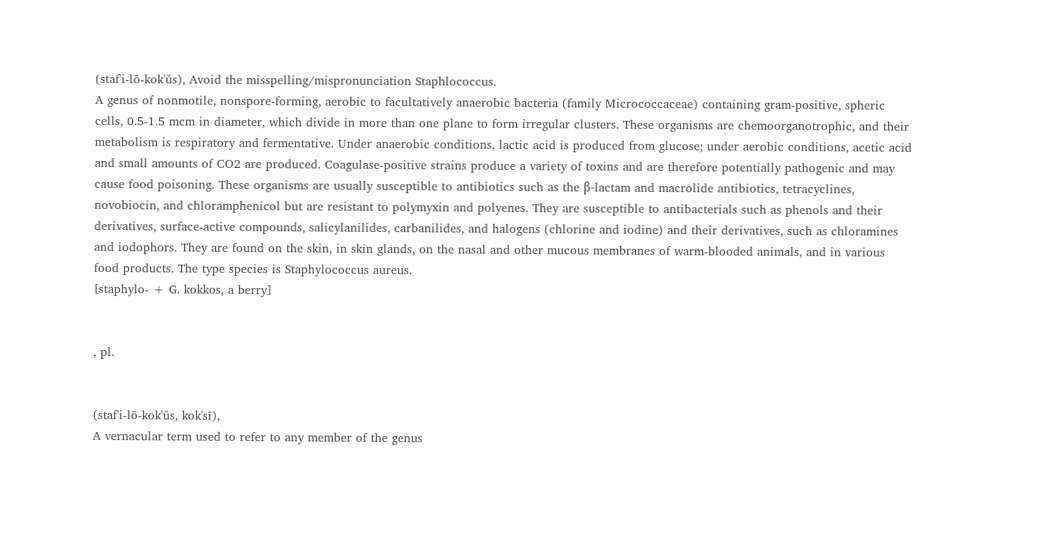(staf'i-lō-kok'ŭs), Avoid the misspelling/mispronunciation Staphlococcus.
A genus of nonmotile, nonspore-forming, aerobic to facultatively anaerobic bacteria (family Micrococcaceae) containing gram-positive, spheric cells, 0.5-1.5 mcm in diameter, which divide in more than one plane to form irregular clusters. These organisms are chemoorganotrophic, and their metabolism is respiratory and fermentative. Under anaerobic conditions, lactic acid is produced from glucose; under aerobic conditions, acetic acid and small amounts of CO2 are produced. Coagulase-positive strains produce a variety of toxins and are therefore potentially pathogenic and may cause food poisoning. These organisms are usually susceptible to antibiotics such as the β-lactam and macrolide antibiotics, tetracyclines, novobiocin, and chloramphenicol but are resistant to polymyxin and polyenes. They are susceptible to antibacterials such as phenols and their derivatives, surface-active compounds, salicylanilides, carbanilides, and halogens (chlorine and iodine) and their derivatives, such as chloramines and iodophors. They are found on the skin, in skin glands, on the nasal and other mucous membranes of warm-blooded animals, and in various food products. The type species is Staphylococcus aureus.
[staphylo- + G. kokkos, a berry]


, pl.


(staf'i-lō-kok'ŭs, kok'sī),
A vernacular term used to refer to any member of the genus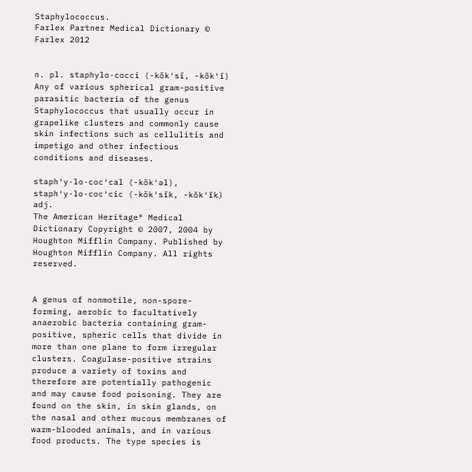Staphylococcus.
Farlex Partner Medical Dictionary © Farlex 2012


n. pl. staphylo·cocci (-kŏk′sī, -kŏk′ī)
Any of various spherical gram-positive parasitic bacteria of the genus Staphylococcus that usually occur in grapelike clusters and commonly cause skin infections such as cellulitis and impetigo and other infectious conditions and diseases.

staph′y·lo·coc′cal (-kŏk′əl), staph′y·lo·coc′cic (-kŏk′sĭk, -kŏk′ĭk) adj.
The American Heritage® Medical Dictionary Copyright © 2007, 2004 by Houghton Mifflin Company. Published by Houghton Mifflin Company. All rights reserved.


A genus of nonmotile, non-spore-forming, aerobic to facultatively anaerobic bacteria containing gram-positive, spheric cells that divide in more than one plane to form irregular clusters. Coagulase-positive strains produce a variety of toxins and therefore are potentially pathogenic and may cause food poisoning. They are found on the skin, in skin glands, on the nasal and other mucous membranes of warm-blooded animals, and in various food products. The type species is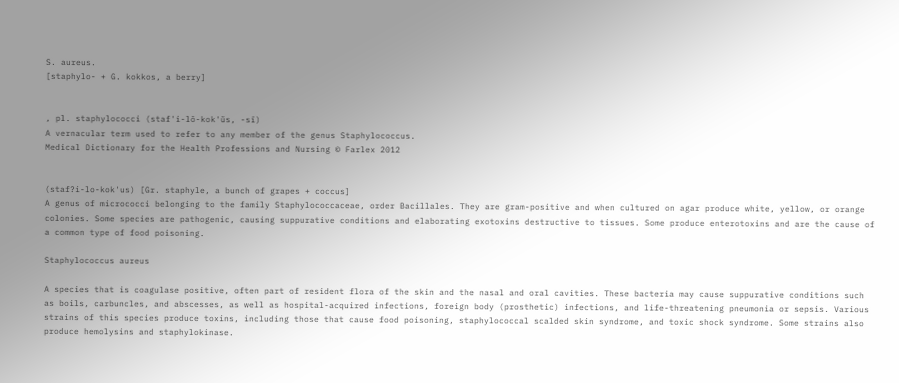S. aureus.
[staphylo- + G. kokkos, a berry]


, pl. staphylococci (staf'i-lō-kok'ŭs, -sī)
A vernacular term used to refer to any member of the genus Staphylococcus.
Medical Dictionary for the Health Professions and Nursing © Farlex 2012


(staf?i-lo-kok'us) [Gr. staphyle, a bunch of grapes + coccus]
A genus of micrococci belonging to the family Staphylococcaceae, order Bacillales. They are gram-positive and when cultured on agar produce white, yellow, or orange colonies. Some species are pathogenic, causing suppurative conditions and elaborating exotoxins destructive to tissues. Some produce enterotoxins and are the cause of a common type of food poisoning.

Staphylococcus aureus

A species that is coagulase positive, often part of resident flora of the skin and the nasal and oral cavities. These bacteria may cause suppurative conditions such as boils, carbuncles, and abscesses, as well as hospital-acquired infections, foreign body (prosthetic) infections, and life-threatening pneumonia or sepsis. Various strains of this species produce toxins, including those that cause food poisoning, staphylococcal scalded skin syndrome, and toxic shock syndrome. Some strains also produce hemolysins and staphylokinase.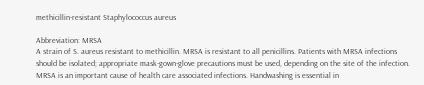methicillin-resistant Staphylococcus aureus

Abbreviation: MRSA
A strain of S. aureus resistant to methicillin. MRSA is resistant to all penicillins. Patients with MRSA infections should be isolated; appropriate mask-gown-glove precautions must be used, depending on the site of the infection. MRSA is an important cause of health care associated infections. Handwashing is essential in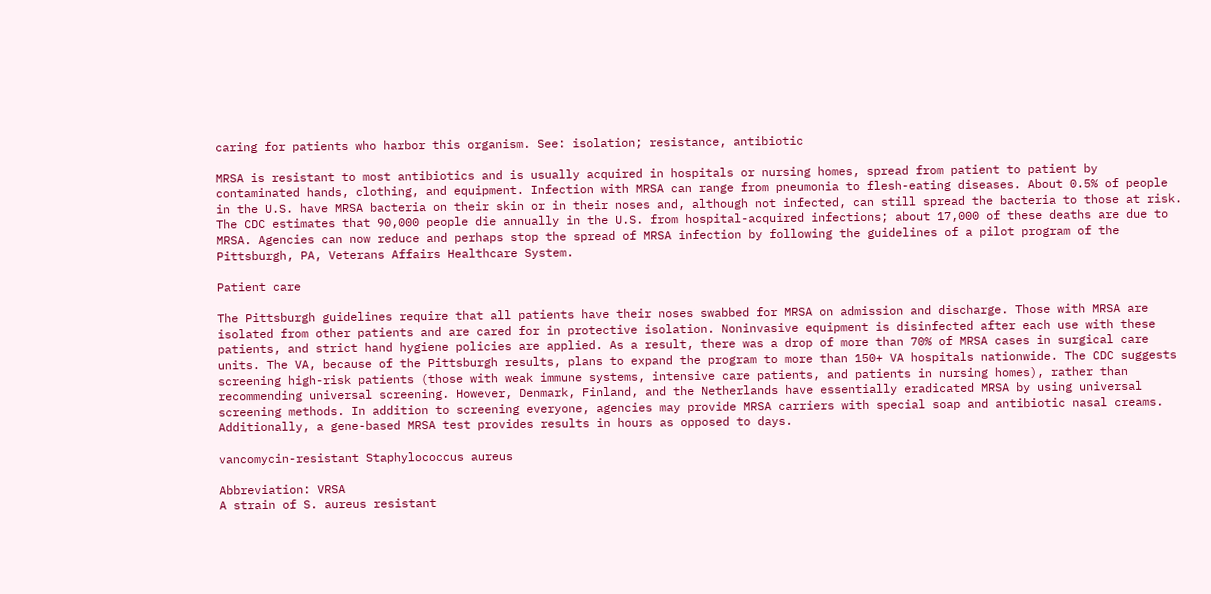caring for patients who harbor this organism. See: isolation; resistance, antibiotic

MRSA is resistant to most antibiotics and is usually acquired in hospitals or nursing homes, spread from patient to patient by contaminated hands, clothing, and equipment. Infection with MRSA can range from pneumonia to flesh-eating diseases. About 0.5% of people in the U.S. have MRSA bacteria on their skin or in their noses and, although not infected, can still spread the bacteria to those at risk. The CDC estimates that 90,000 people die annually in the U.S. from hospital-acquired infections; about 17,000 of these deaths are due to MRSA. Agencies can now reduce and perhaps stop the spread of MRSA infection by following the guidelines of a pilot program of the Pittsburgh, PA, Veterans Affairs Healthcare System.

Patient care

The Pittsburgh guidelines require that all patients have their noses swabbed for MRSA on admission and discharge. Those with MRSA are isolated from other patients and are cared for in protective isolation. Noninvasive equipment is disinfected after each use with these patients, and strict hand hygiene policies are applied. As a result, there was a drop of more than 70% of MRSA cases in surgical care units. The VA, because of the Pittsburgh results, plans to expand the program to more than 150+ VA hospitals nationwide. The CDC suggests screening high-risk patients (those with weak immune systems, intensive care patients, and patients in nursing homes), rather than recommending universal screening. However, Denmark, Finland, and the Netherlands have essentially eradicated MRSA by using universal screening methods. In addition to screening everyone, agencies may provide MRSA carriers with special soap and antibiotic nasal creams. Additionally, a gene-based MRSA test provides results in hours as opposed to days.

vancomycin-resistant Staphylococcus aureus

Abbreviation: VRSA
A strain of S. aureus resistant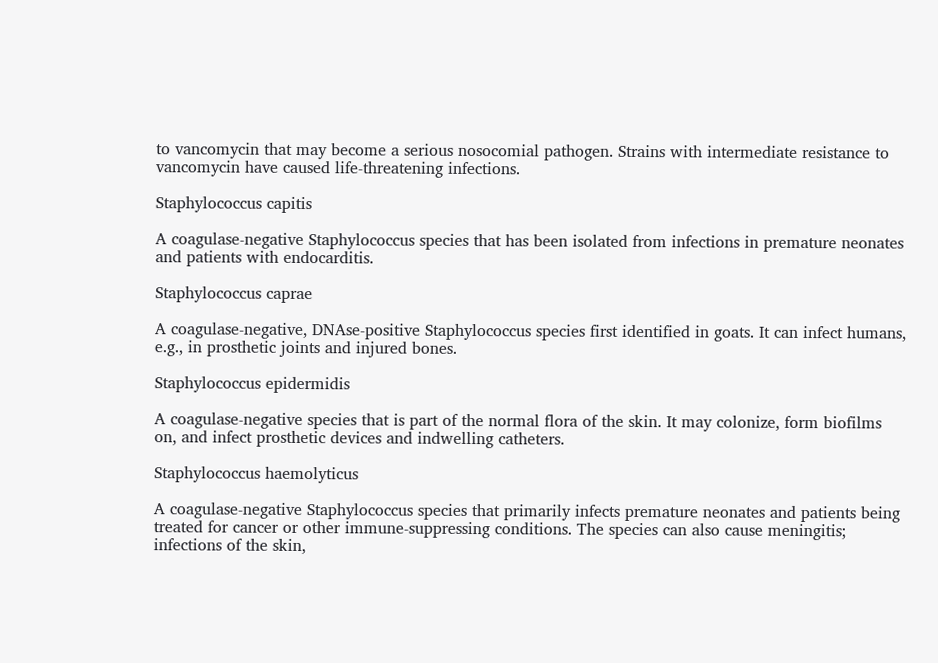to vancomycin that may become a serious nosocomial pathogen. Strains with intermediate resistance to vancomycin have caused life-threatening infections.

Staphylococcus capitis

A coagulase-negative Staphylococcus species that has been isolated from infections in premature neonates and patients with endocarditis.

Staphylococcus caprae

A coagulase-negative, DNAse-positive Staphylococcus species first identified in goats. It can infect humans, e.g., in prosthetic joints and injured bones.

Staphylococcus epidermidis

A coagulase-negative species that is part of the normal flora of the skin. It may colonize, form biofilms on, and infect prosthetic devices and indwelling catheters.

Staphylococcus haemolyticus

A coagulase-negative Staphylococcus species that primarily infects premature neonates and patients being treated for cancer or other immune-suppressing conditions. The species can also cause meningitis; infections of the skin,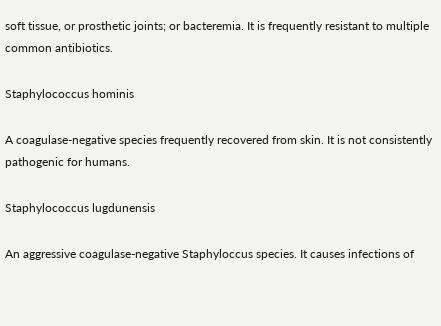soft tissue, or prosthetic joints; or bacteremia. It is frequently resistant to multiple common antibiotics.

Staphylococcus hominis

A coagulase-negative species frequently recovered from skin. It is not consistently pathogenic for humans.

Staphylococcus lugdunensis

An aggressive coagulase-negative Staphyloccus species. It causes infections of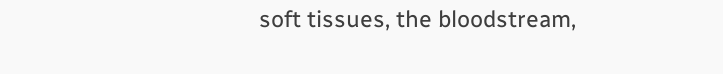soft tissues, the bloodstream,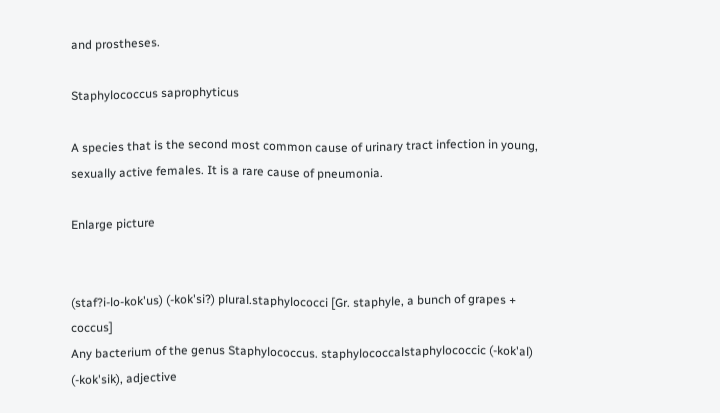and prostheses.

Staphylococcus saprophyticus

A species that is the second most common cause of urinary tract infection in young, sexually active females. It is a rare cause of pneumonia.

Enlarge picture


(staf?i-lo-kok'us) (-kok'si?) plural.staphylococci [Gr. staphyle, a bunch of grapes + coccus]
Any bacterium of the genus Staphylococcus. staphylococcalstaphylococcic (-kok'al) (-kok'sik), adjective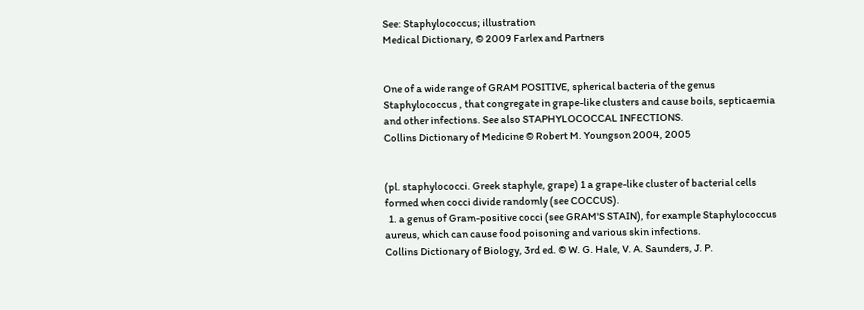See: Staphylococcus; illustration
Medical Dictionary, © 2009 Farlex and Partners


One of a wide range of GRAM POSITIVE, spherical bacteria of the genus Staphylococcus , that congregate in grape-like clusters and cause boils, septicaemia and other infections. See also STAPHYLOCOCCAL INFECTIONS.
Collins Dictionary of Medicine © Robert M. Youngson 2004, 2005


(pl. staphylococci. Greek staphyle, grape) 1 a grape-like cluster of bacterial cells formed when cocci divide randomly (see COCCUS).
  1. a genus of Gram-positive cocci (see GRAM'S STAIN), for example Staphylococcus aureus, which can cause food poisoning and various skin infections.
Collins Dictionary of Biology, 3rd ed. © W. G. Hale, V. A. Saunders, J. P.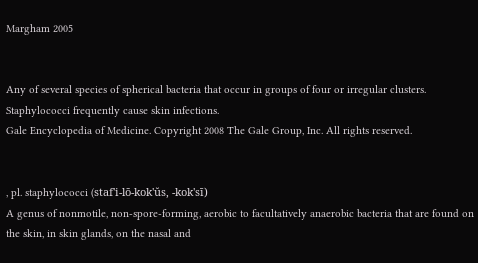Margham 2005


Any of several species of spherical bacteria that occur in groups of four or irregular clusters. Staphylococci frequently cause skin infections.
Gale Encyclopedia of Medicine. Copyright 2008 The Gale Group, Inc. All rights reserved.


, pl. staphylococci (staf'i-lō-kok'ŭs, -kok'sī)
A genus of nonmotile, non-spore-forming, aerobic to facultatively anaerobic bacteria that are found on the skin, in skin glands, on the nasal and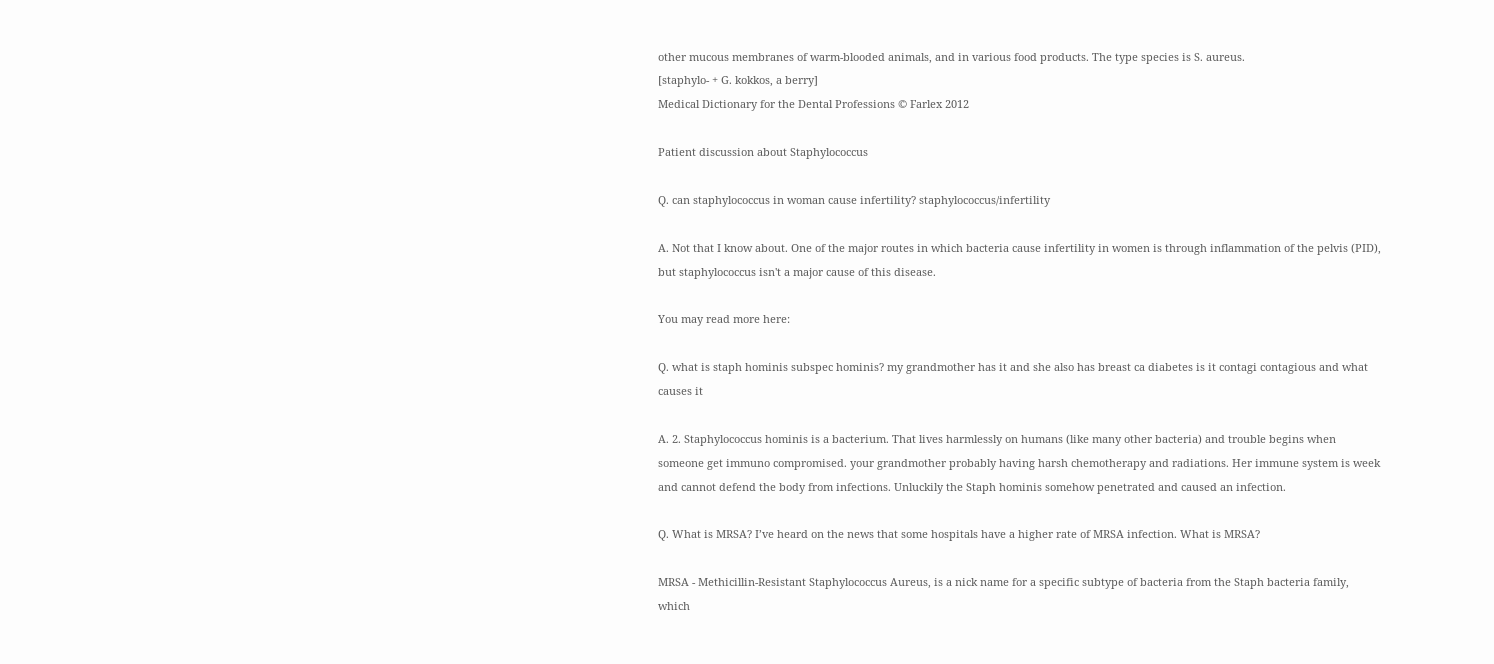other mucous membranes of warm-blooded animals, and in various food products. The type species is S. aureus.
[staphylo- + G. kokkos, a berry]
Medical Dictionary for the Dental Professions © Farlex 2012

Patient discussion about Staphylococcus

Q. can staphylococcus in woman cause infertility? staphylococcus/infertility

A. Not that I know about. One of the major routes in which bacteria cause infertility in women is through inflammation of the pelvis (PID), but staphylococcus isn't a major cause of this disease.

You may read more here:

Q. what is staph hominis subspec hominis? my grandmother has it and she also has breast ca diabetes is it contagi contagious and what causes it

A. 2. Staphylococcus hominis is a bacterium. That lives harmlessly on humans (like many other bacteria) and trouble begins when someone get immuno compromised. your grandmother probably having harsh chemotherapy and radiations. Her immune system is week and cannot defend the body from infections. Unluckily the Staph hominis somehow penetrated and caused an infection.

Q. What is MRSA? I’ve heard on the news that some hospitals have a higher rate of MRSA infection. What is MRSA?

MRSA - Methicillin-Resistant Staphylococcus Aureus, is a nick name for a specific subtype of bacteria from the Staph bacteria family, which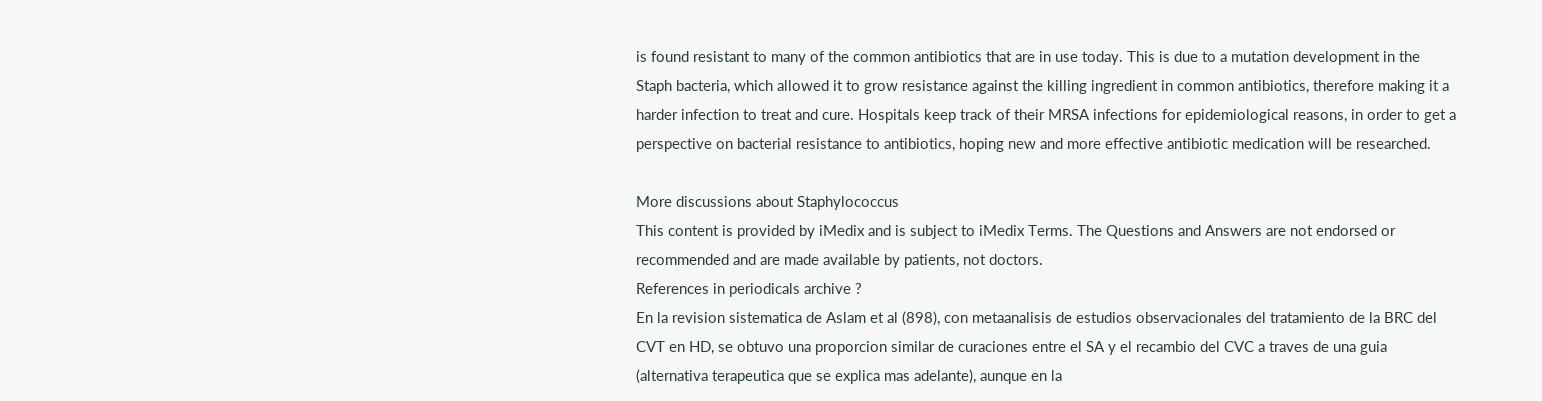is found resistant to many of the common antibiotics that are in use today. This is due to a mutation development in the Staph bacteria, which allowed it to grow resistance against the killing ingredient in common antibiotics, therefore making it a harder infection to treat and cure. Hospitals keep track of their MRSA infections for epidemiological reasons, in order to get a perspective on bacterial resistance to antibiotics, hoping new and more effective antibiotic medication will be researched.

More discussions about Staphylococcus
This content is provided by iMedix and is subject to iMedix Terms. The Questions and Answers are not endorsed or recommended and are made available by patients, not doctors.
References in periodicals archive ?
En la revision sistematica de Aslam et al (898), con metaanalisis de estudios observacionales del tratamiento de la BRC del CVT en HD, se obtuvo una proporcion similar de curaciones entre el SA y el recambio del CVC a traves de una guia (alternativa terapeutica que se explica mas adelante), aunque en la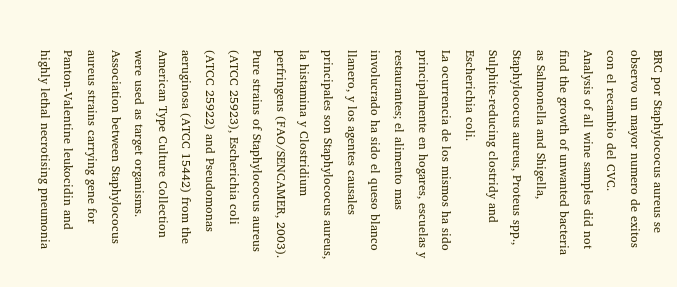BRC por Staphylococus aureus se observo un mayor numero de exitos con el recambio del CVC.
Analysis of all wine samples did not find the growth of unwanted bacteria as Salmonella and Shigella, Staphylococus aureus, Proteus spp., Sulphite-reducing clostridy and Escherichia coli.
La ocurrencia de los mismos ha sido principalmente en hogares, escuelas y restaurantes; el alimento mas involucrado ha sido el queso blanco llanero, y los agentes causales principales son Staphylococus aureus, la histamina y Clostridium perfringens (FAO/SENCAMER, 2003).
Pure strains of Staphylococus aureus (ATCC 25923), Escherichia coli (ATCC 25922) and Pseudomonas aeruginosa (ATCC 15442) from the American Type Culture Collection were used as target organisms.
Association between Staphylococus aureus strains carrying gene for Panton-Valentine leukocidin and highly lethal necrotising pneumonia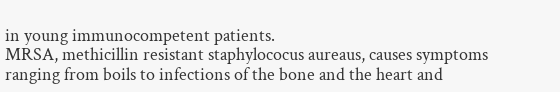in young immunocompetent patients.
MRSA, methicillin resistant staphylococus aureaus, causes symptoms ranging from boils to infections of the bone and the heart and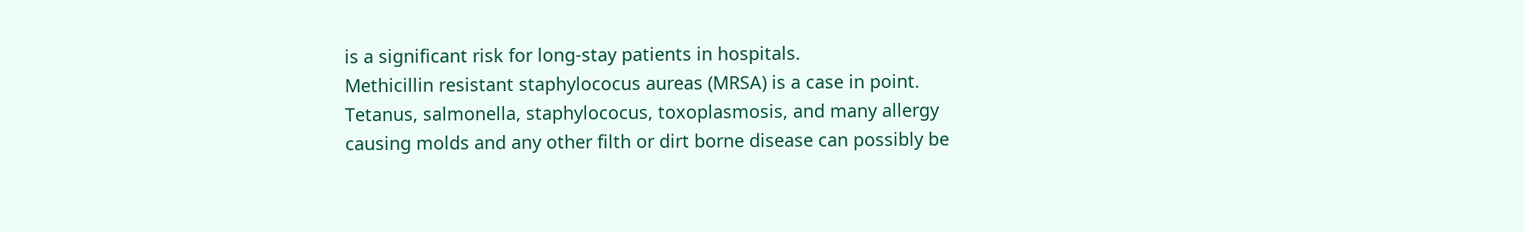is a significant risk for long-stay patients in hospitals.
Methicillin resistant staphylococus aureas (MRSA) is a case in point.
Tetanus, salmonella, staphylococus, toxoplasmosis, and many allergy causing molds and any other filth or dirt borne disease can possibly be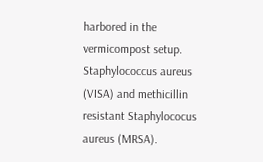harbored in the vermicompost setup.
Staphylococcus aureus (VISA) and methicillin resistant Staphylococus aureus (MRSA).